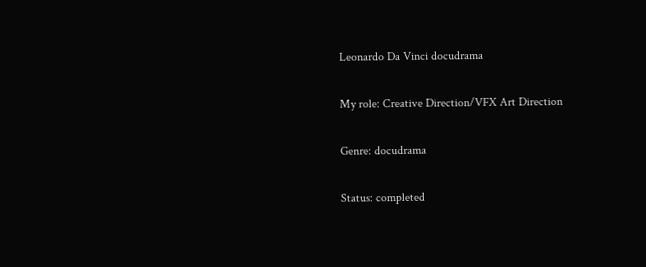Leonardo Da Vinci docudrama

My role: Creative Direction/VFX Art Direction

Genre: docudrama

Status: completed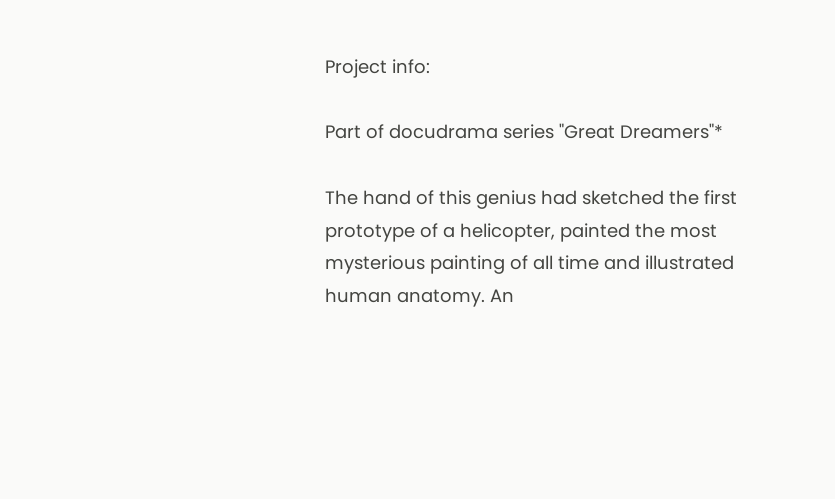Project info:

Part of docudrama series "Great Dreamers"*

The hand of this genius had sketched the first prototype of a helicopter, painted the most mysterious painting of all time and illustrated human anatomy. An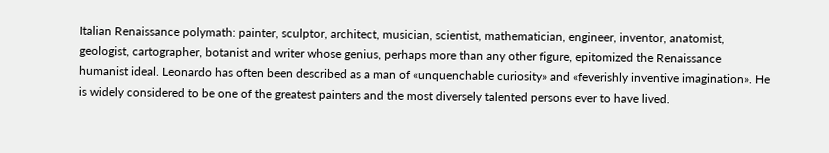Italian Renaissance polymath: painter, sculptor, architect, musician, scientist, mathematician, engineer, inventor, anatomist, geologist, cartographer, botanist and writer whose genius, perhaps more than any other figure, epitomized the Renaissance humanist ideal. Leonardo has often been described as a man of «unquenchable curiosity» and «feverishly inventive imagination». He is widely considered to be one of the greatest painters and the most diversely talented persons ever to have lived.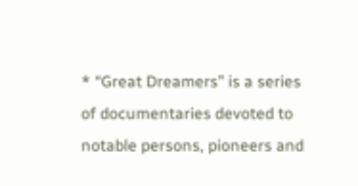* “Great Dreamers” is a series of documentaries devoted to notable persons, pioneers and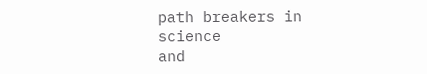path breakers in science
and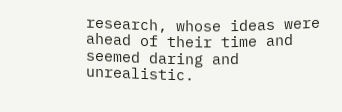research, whose ideas were ahead of their time and seemed daring and unrealistic.